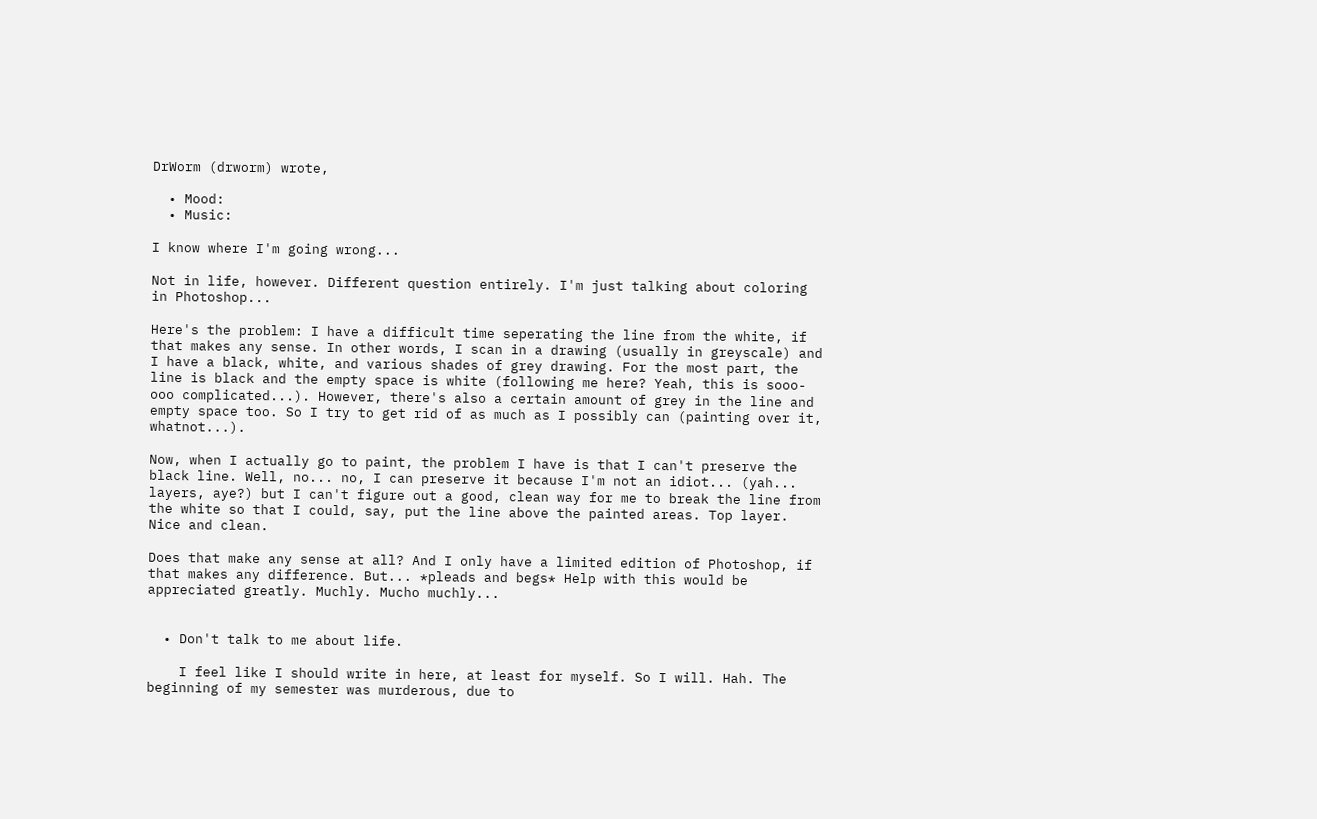DrWorm (drworm) wrote,

  • Mood:
  • Music:

I know where I'm going wrong...

Not in life, however. Different question entirely. I'm just talking about coloring in Photoshop...

Here's the problem: I have a difficult time seperating the line from the white, if that makes any sense. In other words, I scan in a drawing (usually in greyscale) and I have a black, white, and various shades of grey drawing. For the most part, the line is black and the empty space is white (following me here? Yeah, this is sooo-ooo complicated...). However, there's also a certain amount of grey in the line and empty space too. So I try to get rid of as much as I possibly can (painting over it, whatnot...).

Now, when I actually go to paint, the problem I have is that I can't preserve the black line. Well, no... no, I can preserve it because I'm not an idiot... (yah... layers, aye?) but I can't figure out a good, clean way for me to break the line from the white so that I could, say, put the line above the painted areas. Top layer. Nice and clean.

Does that make any sense at all? And I only have a limited edition of Photoshop, if that makes any difference. But... *pleads and begs* Help with this would be appreciated greatly. Muchly. Mucho muchly...


  • Don't talk to me about life.

    I feel like I should write in here, at least for myself. So I will. Hah. The beginning of my semester was murderous, due to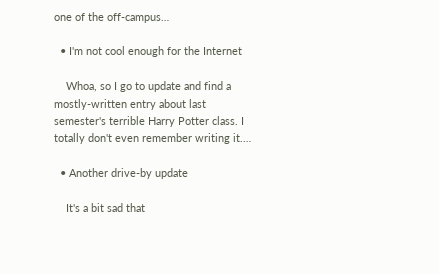one of the off-campus…

  • I'm not cool enough for the Internet

    Whoa, so I go to update and find a mostly-written entry about last semester's terrible Harry Potter class. I totally don't even remember writing it.…

  • Another drive-by update

    It's a bit sad that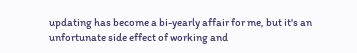updating has become a bi-yearly affair for me, but it's an unfortunate side effect of working and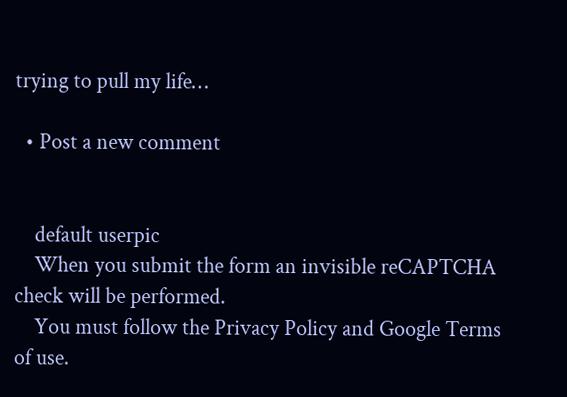trying to pull my life…

  • Post a new comment


    default userpic
    When you submit the form an invisible reCAPTCHA check will be performed.
    You must follow the Privacy Policy and Google Terms of use.